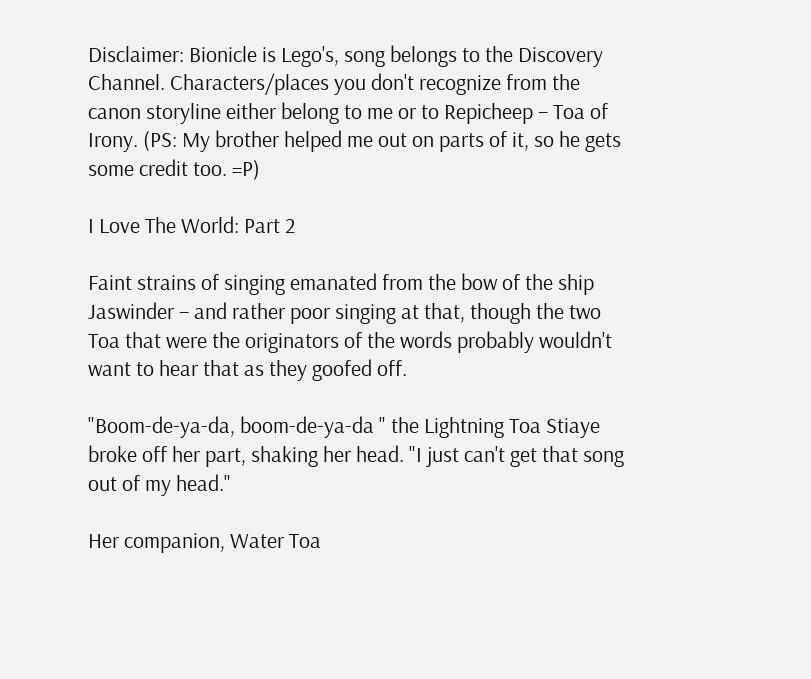Disclaimer: Bionicle is Lego's, song belongs to the Discovery Channel. Characters/places you don't recognize from the canon storyline either belong to me or to Repicheep – Toa of Irony. (PS: My brother helped me out on parts of it, so he gets some credit too. =P)

I Love The World: Part 2

Faint strains of singing emanated from the bow of the ship Jaswinder – and rather poor singing at that, though the two Toa that were the originators of the words probably wouldn't want to hear that as they goofed off.

"Boom-de-ya-da, boom-de-ya-da " the Lightning Toa Stiaye broke off her part, shaking her head. "I just can't get that song out of my head."

Her companion, Water Toa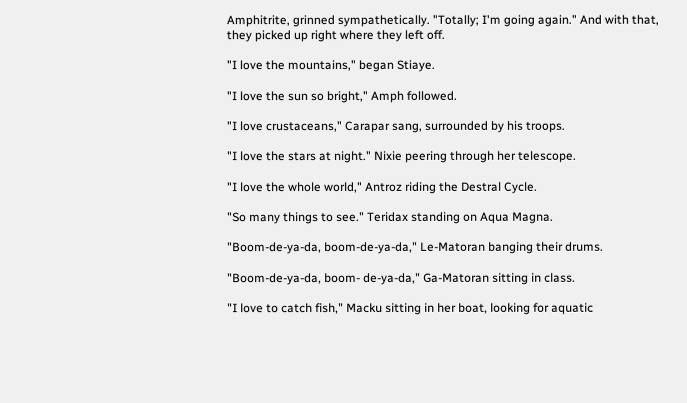Amphitrite, grinned sympathetically. "Totally; I'm going again." And with that, they picked up right where they left off.

"I love the mountains," began Stiaye.

"I love the sun so bright," Amph followed.

"I love crustaceans," Carapar sang, surrounded by his troops.

"I love the stars at night." Nixie peering through her telescope.

"I love the whole world," Antroz riding the Destral Cycle.

"So many things to see." Teridax standing on Aqua Magna.

"Boom-de-ya-da, boom-de-ya-da," Le-Matoran banging their drums.

"Boom-de-ya-da, boom- de-ya-da," Ga-Matoran sitting in class.

"I love to catch fish," Macku sitting in her boat, looking for aquatic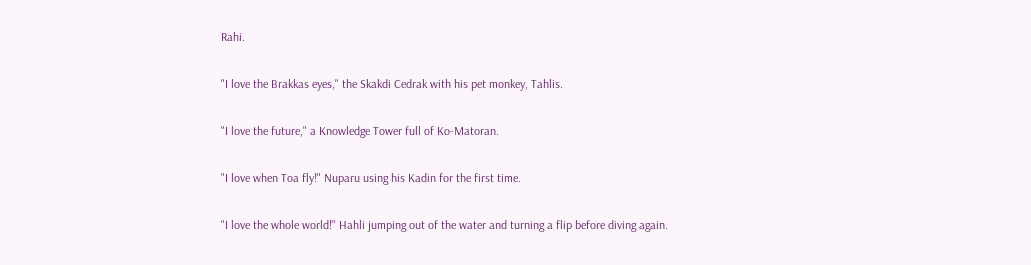Rahi.

"I love the Brakkas eyes," the Skakdi Cedrak with his pet monkey, Tahlis.

"I love the future," a Knowledge Tower full of Ko-Matoran.

"I love when Toa fly!" Nuparu using his Kadin for the first time.

"I love the whole world!" Hahli jumping out of the water and turning a flip before diving again.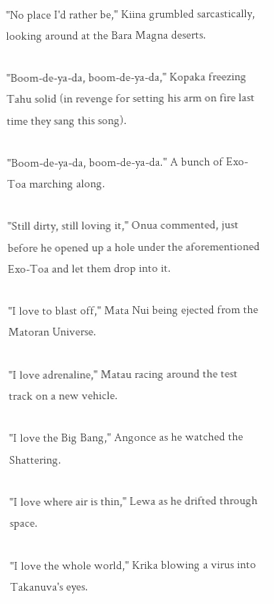"No place I'd rather be," Kiina grumbled sarcastically, looking around at the Bara Magna deserts.

"Boom-de-ya-da, boom-de-ya-da," Kopaka freezing Tahu solid (in revenge for setting his arm on fire last time they sang this song).

"Boom-de-ya-da, boom-de-ya-da." A bunch of Exo-Toa marching along.

"Still dirty, still loving it," Onua commented, just before he opened up a hole under the aforementioned Exo-Toa and let them drop into it.

"I love to blast off," Mata Nui being ejected from the Matoran Universe.

"I love adrenaline," Matau racing around the test track on a new vehicle.

"I love the Big Bang," Angonce as he watched the Shattering.

"I love where air is thin," Lewa as he drifted through space.

"I love the whole world," Krika blowing a virus into Takanuva's eyes.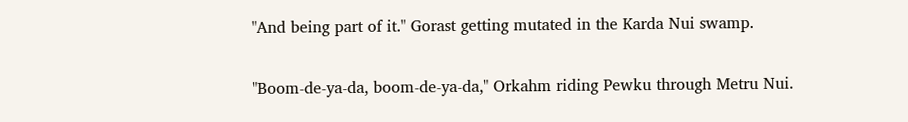"And being part of it." Gorast getting mutated in the Karda Nui swamp.

"Boom-de-ya-da, boom-de-ya-da," Orkahm riding Pewku through Metru Nui.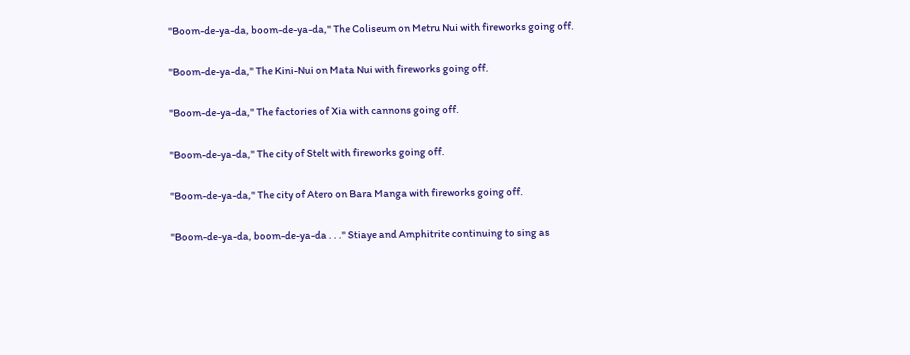"Boom-de-ya-da, boom-de-ya-da," The Coliseum on Metru Nui with fireworks going off.

"Boom-de-ya-da," The Kini-Nui on Mata Nui with fireworks going off.

"Boom-de-ya-da," The factories of Xia with cannons going off.

"Boom-de-ya-da," The city of Stelt with fireworks going off.

"Boom-de-ya-da," The city of Atero on Bara Manga with fireworks going off.

"Boom-de-ya-da, boom-de-ya-da . . ." Stiaye and Amphitrite continuing to sing as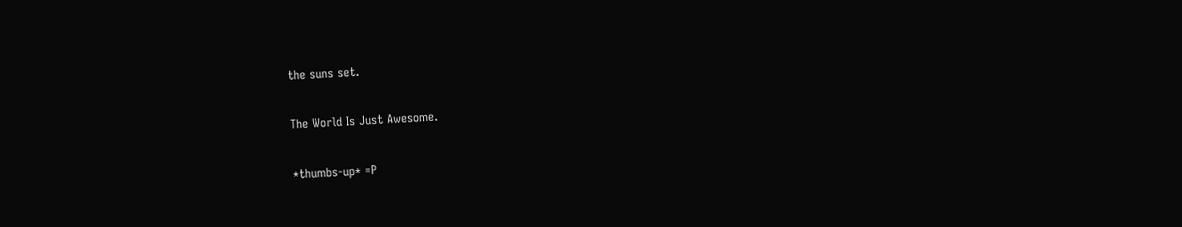the suns set.

The World Is Just Awesome.

*thumbs-up* =P